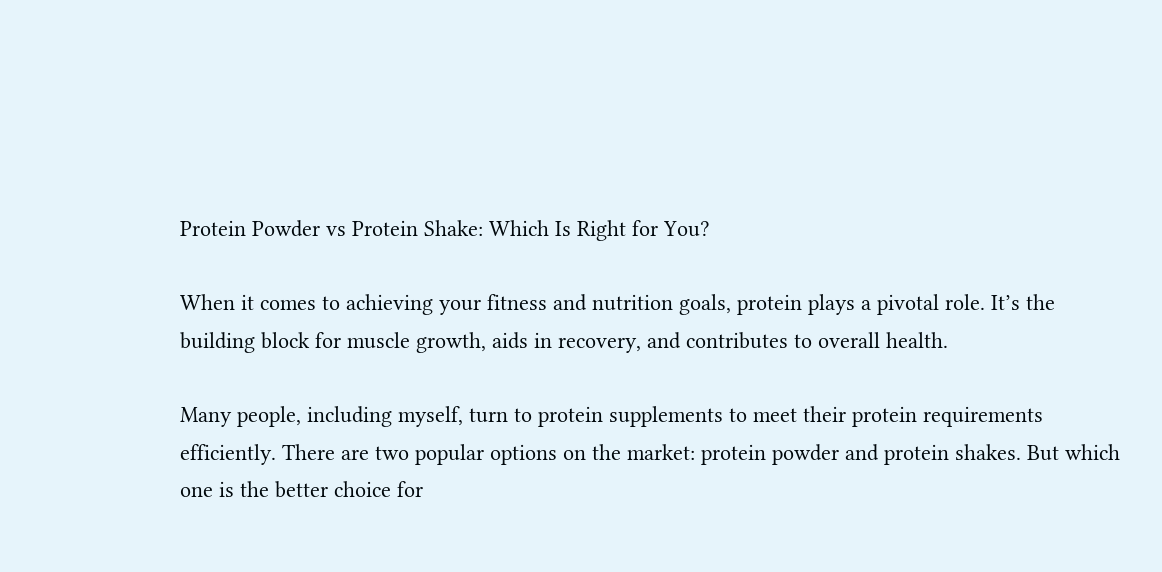Protein Powder vs Protein Shake: Which Is Right for You?

When it comes to achieving your fitness and nutrition goals, protein plays a pivotal role. It’s the building block for muscle growth, aids in recovery, and contributes to overall health.

Many people, including myself, turn to protein supplements to meet their protein requirements efficiently. There are two popular options on the market: protein powder and protein shakes. But which one is the better choice for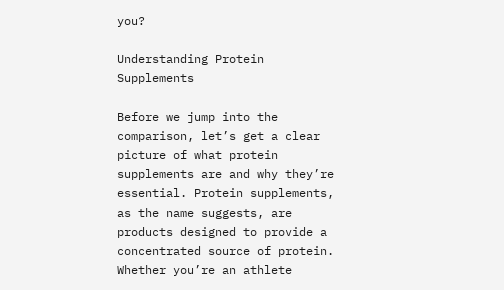you?

Understanding Protein Supplements

Before we jump into the comparison, let’s get a clear picture of what protein supplements are and why they’re essential. Protein supplements, as the name suggests, are products designed to provide a concentrated source of protein. Whether you’re an athlete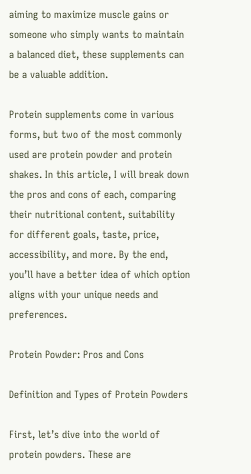aiming to maximize muscle gains or someone who simply wants to maintain a balanced diet, these supplements can be a valuable addition.

Protein supplements come in various forms, but two of the most commonly used are protein powder and protein shakes. In this article, I will break down the pros and cons of each, comparing their nutritional content, suitability for different goals, taste, price, accessibility, and more. By the end, you’ll have a better idea of which option aligns with your unique needs and preferences.

Protein Powder: Pros and Cons

Definition and Types of Protein Powders

First, let’s dive into the world of protein powders. These are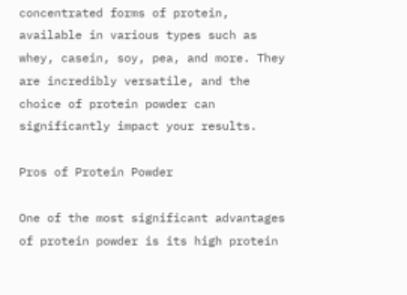concentrated forms of protein, available in various types such as whey, casein, soy, pea, and more. They are incredibly versatile, and the choice of protein powder can significantly impact your results.

Pros of Protein Powder

One of the most significant advantages of protein powder is its high protein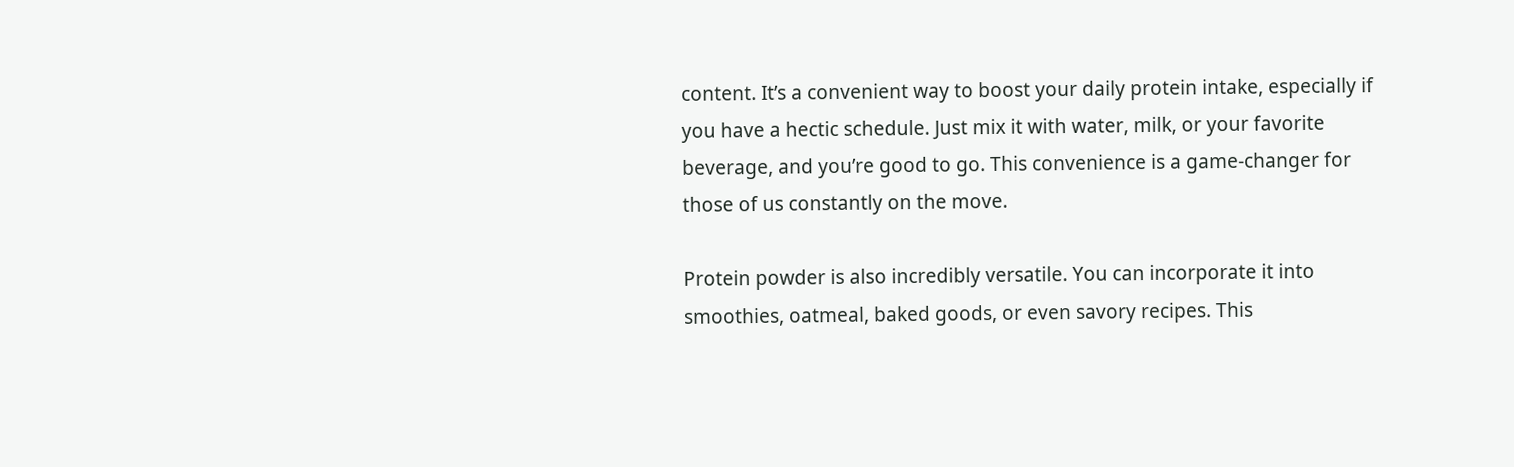content. It’s a convenient way to boost your daily protein intake, especially if you have a hectic schedule. Just mix it with water, milk, or your favorite beverage, and you’re good to go. This convenience is a game-changer for those of us constantly on the move.

Protein powder is also incredibly versatile. You can incorporate it into smoothies, oatmeal, baked goods, or even savory recipes. This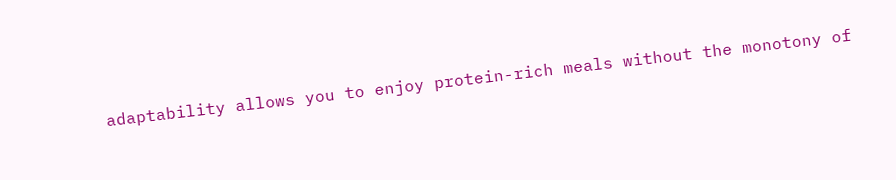adaptability allows you to enjoy protein-rich meals without the monotony of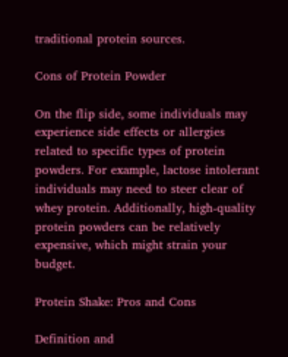traditional protein sources.

Cons of Protein Powder

On the flip side, some individuals may experience side effects or allergies related to specific types of protein powders. For example, lactose intolerant individuals may need to steer clear of whey protein. Additionally, high-quality protein powders can be relatively expensive, which might strain your budget.

Protein Shake: Pros and Cons

Definition and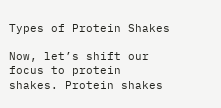Types of Protein Shakes

Now, let’s shift our focus to protein shakes. Protein shakes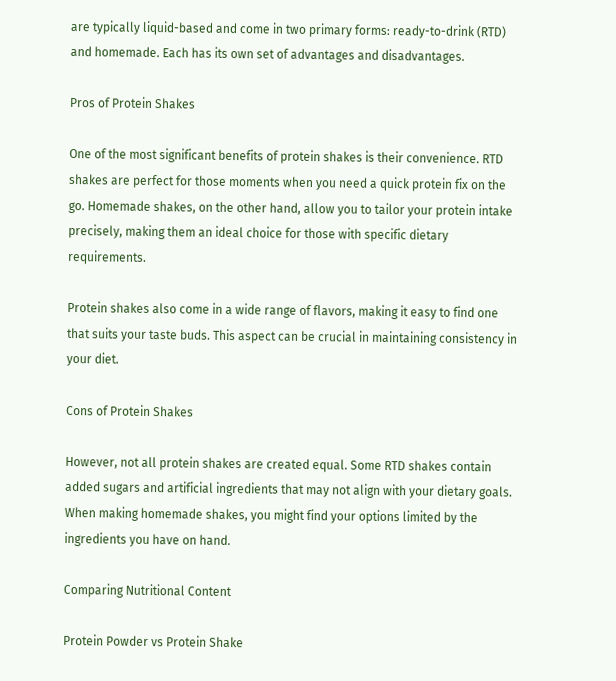are typically liquid-based and come in two primary forms: ready-to-drink (RTD) and homemade. Each has its own set of advantages and disadvantages.

Pros of Protein Shakes

One of the most significant benefits of protein shakes is their convenience. RTD shakes are perfect for those moments when you need a quick protein fix on the go. Homemade shakes, on the other hand, allow you to tailor your protein intake precisely, making them an ideal choice for those with specific dietary requirements.

Protein shakes also come in a wide range of flavors, making it easy to find one that suits your taste buds. This aspect can be crucial in maintaining consistency in your diet.

Cons of Protein Shakes

However, not all protein shakes are created equal. Some RTD shakes contain added sugars and artificial ingredients that may not align with your dietary goals. When making homemade shakes, you might find your options limited by the ingredients you have on hand.

Comparing Nutritional Content

Protein Powder vs Protein Shake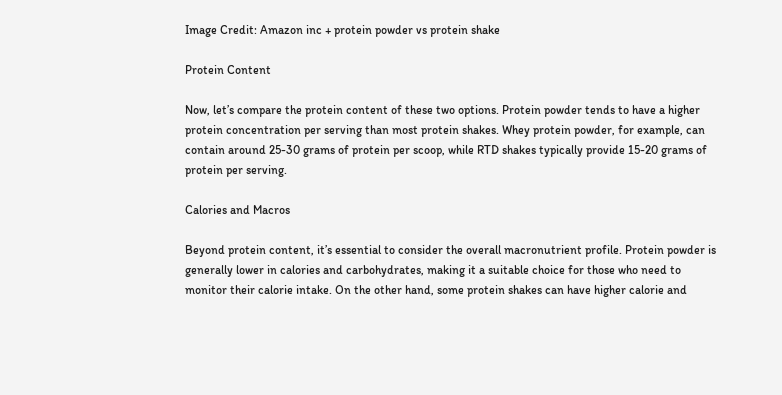Image Credit: Amazon inc + protein powder vs protein shake

Protein Content

Now, let’s compare the protein content of these two options. Protein powder tends to have a higher protein concentration per serving than most protein shakes. Whey protein powder, for example, can contain around 25-30 grams of protein per scoop, while RTD shakes typically provide 15-20 grams of protein per serving.

Calories and Macros

Beyond protein content, it’s essential to consider the overall macronutrient profile. Protein powder is generally lower in calories and carbohydrates, making it a suitable choice for those who need to monitor their calorie intake. On the other hand, some protein shakes can have higher calorie and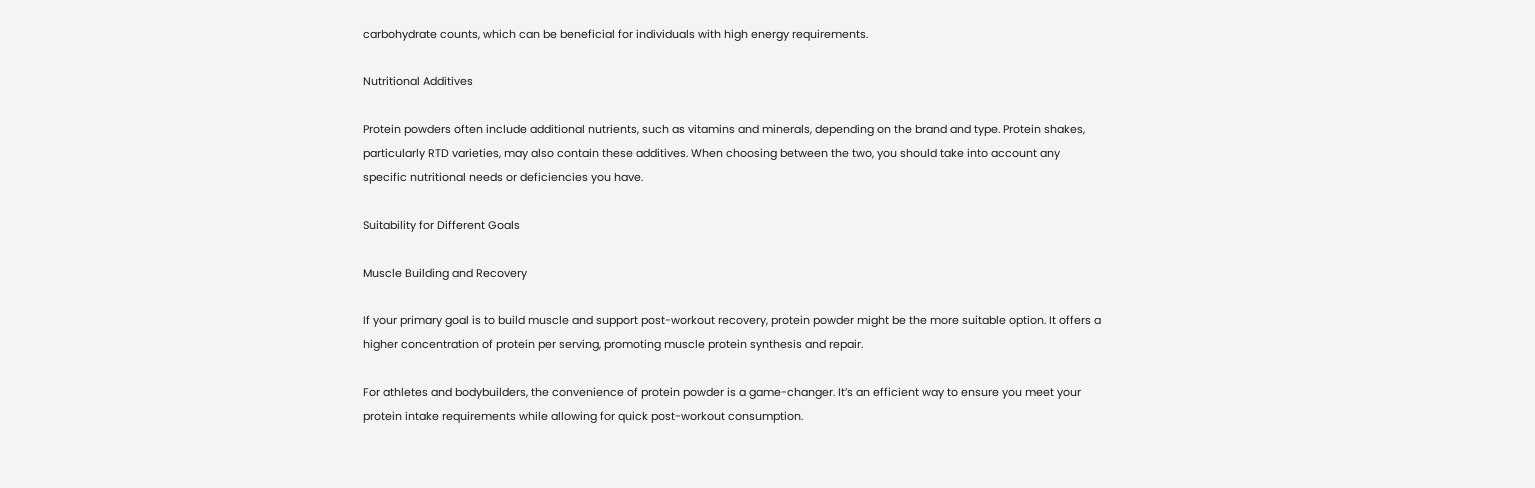carbohydrate counts, which can be beneficial for individuals with high energy requirements.

Nutritional Additives

Protein powders often include additional nutrients, such as vitamins and minerals, depending on the brand and type. Protein shakes, particularly RTD varieties, may also contain these additives. When choosing between the two, you should take into account any specific nutritional needs or deficiencies you have.

Suitability for Different Goals

Muscle Building and Recovery

If your primary goal is to build muscle and support post-workout recovery, protein powder might be the more suitable option. It offers a higher concentration of protein per serving, promoting muscle protein synthesis and repair.

For athletes and bodybuilders, the convenience of protein powder is a game-changer. It’s an efficient way to ensure you meet your protein intake requirements while allowing for quick post-workout consumption.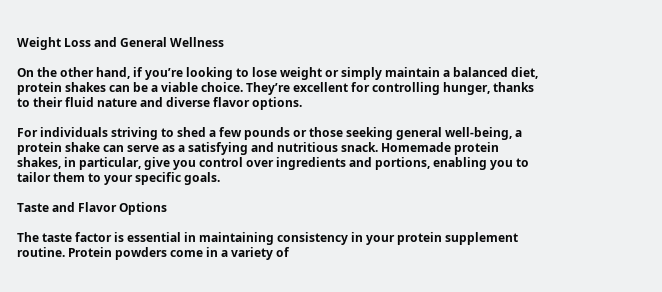Weight Loss and General Wellness

On the other hand, if you’re looking to lose weight or simply maintain a balanced diet, protein shakes can be a viable choice. They’re excellent for controlling hunger, thanks to their fluid nature and diverse flavor options.

For individuals striving to shed a few pounds or those seeking general well-being, a protein shake can serve as a satisfying and nutritious snack. Homemade protein shakes, in particular, give you control over ingredients and portions, enabling you to tailor them to your specific goals.

Taste and Flavor Options

The taste factor is essential in maintaining consistency in your protein supplement routine. Protein powders come in a variety of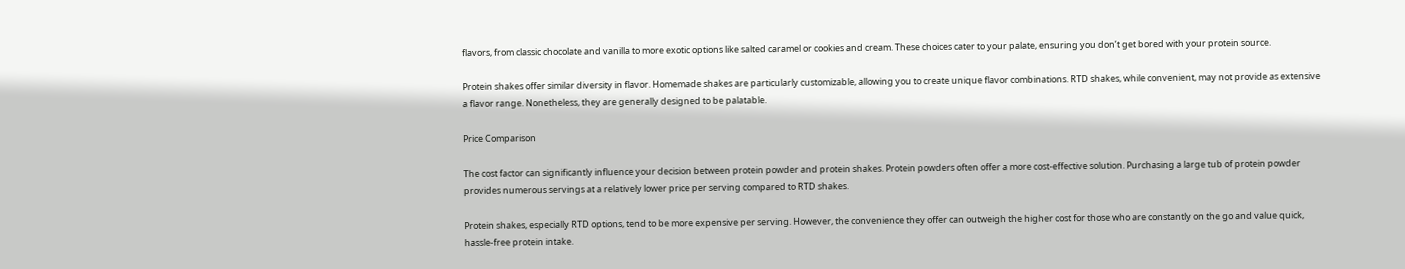flavors, from classic chocolate and vanilla to more exotic options like salted caramel or cookies and cream. These choices cater to your palate, ensuring you don’t get bored with your protein source.

Protein shakes offer similar diversity in flavor. Homemade shakes are particularly customizable, allowing you to create unique flavor combinations. RTD shakes, while convenient, may not provide as extensive a flavor range. Nonetheless, they are generally designed to be palatable.

Price Comparison

The cost factor can significantly influence your decision between protein powder and protein shakes. Protein powders often offer a more cost-effective solution. Purchasing a large tub of protein powder provides numerous servings at a relatively lower price per serving compared to RTD shakes.

Protein shakes, especially RTD options, tend to be more expensive per serving. However, the convenience they offer can outweigh the higher cost for those who are constantly on the go and value quick, hassle-free protein intake.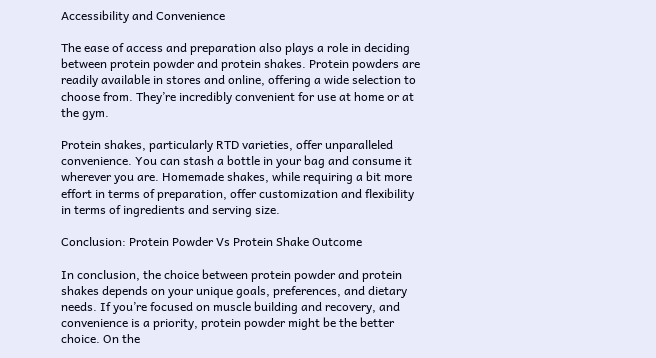Accessibility and Convenience

The ease of access and preparation also plays a role in deciding between protein powder and protein shakes. Protein powders are readily available in stores and online, offering a wide selection to choose from. They’re incredibly convenient for use at home or at the gym.

Protein shakes, particularly RTD varieties, offer unparalleled convenience. You can stash a bottle in your bag and consume it wherever you are. Homemade shakes, while requiring a bit more effort in terms of preparation, offer customization and flexibility in terms of ingredients and serving size.

Conclusion: Protein Powder Vs Protein Shake Outcome

In conclusion, the choice between protein powder and protein shakes depends on your unique goals, preferences, and dietary needs. If you’re focused on muscle building and recovery, and convenience is a priority, protein powder might be the better choice. On the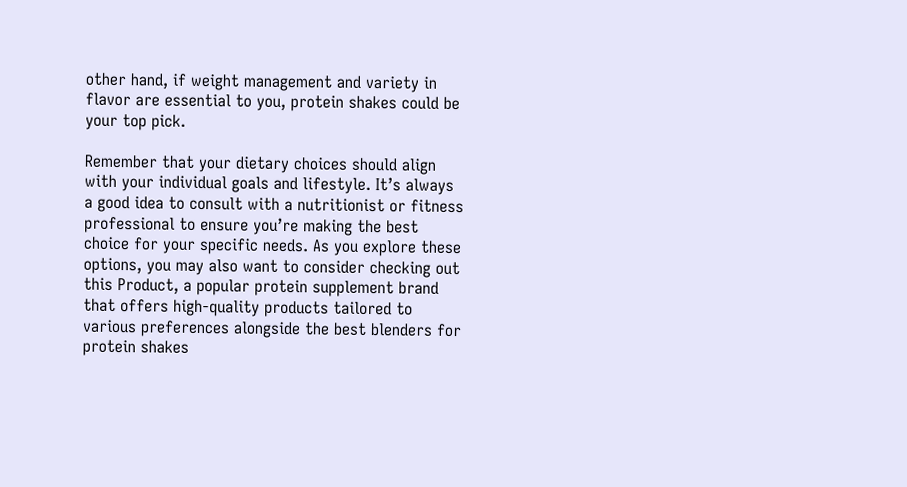other hand, if weight management and variety in flavor are essential to you, protein shakes could be your top pick.

Remember that your dietary choices should align with your individual goals and lifestyle. It’s always a good idea to consult with a nutritionist or fitness professional to ensure you’re making the best choice for your specific needs. As you explore these options, you may also want to consider checking out this Product, a popular protein supplement brand that offers high-quality products tailored to various preferences alongside the best blenders for protein shakes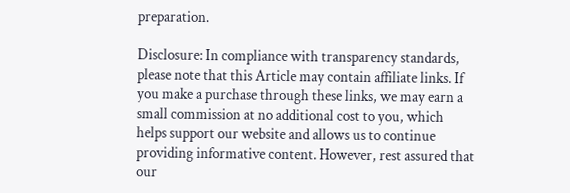preparation.

Disclosure: In compliance with transparency standards, please note that this Article may contain affiliate links. If you make a purchase through these links, we may earn a small commission at no additional cost to you, which helps support our website and allows us to continue providing informative content. However, rest assured that our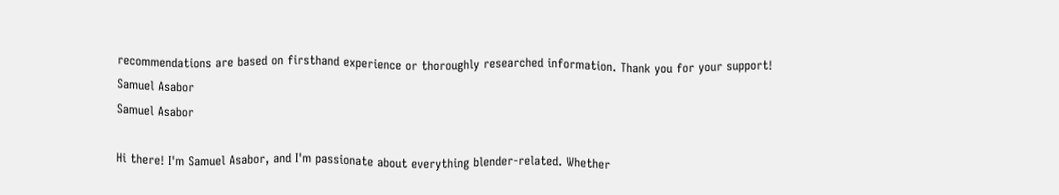recommendations are based on firsthand experience or thoroughly researched information. Thank you for your support!
Samuel Asabor
Samuel Asabor

Hi there! I'm Samuel Asabor, and I'm passionate about everything blender-related. Whether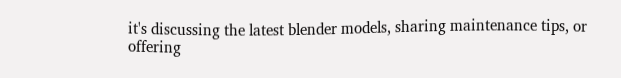it's discussing the latest blender models, sharing maintenance tips, or offering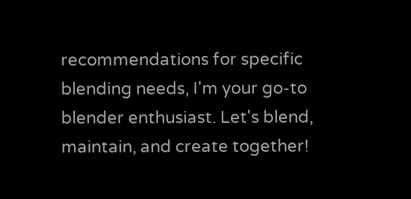recommendations for specific blending needs, I'm your go-to blender enthusiast. Let's blend, maintain, and create together!